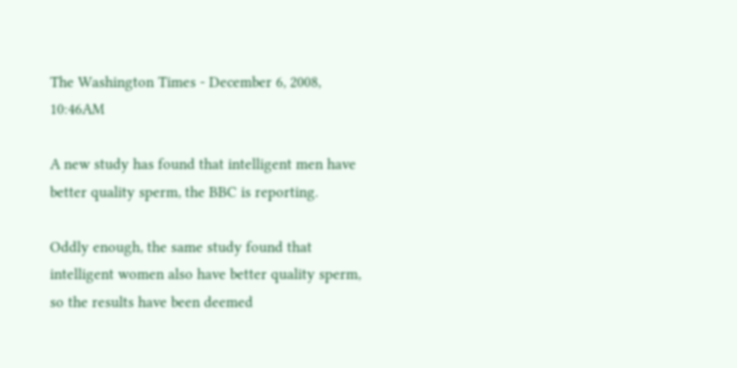The Washington Times - December 6, 2008, 10:46AM

A new study has found that intelligent men have better quality sperm, the BBC is reporting.

Oddly enough, the same study found that intelligent women also have better quality sperm, so the results have been deemed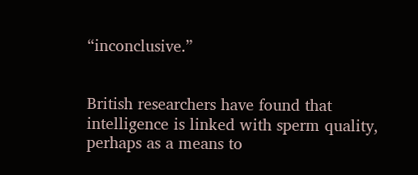“inconclusive.”


British researchers have found that intelligence is linked with sperm quality, perhaps as a means to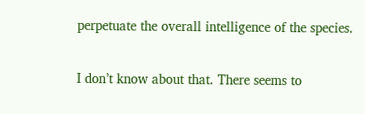perpetuate the overall intelligence of the species.

I don’t know about that. There seems to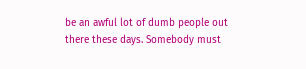be an awful lot of dumb people out there these days. Somebody must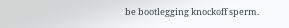be bootlegging knockoff sperm.